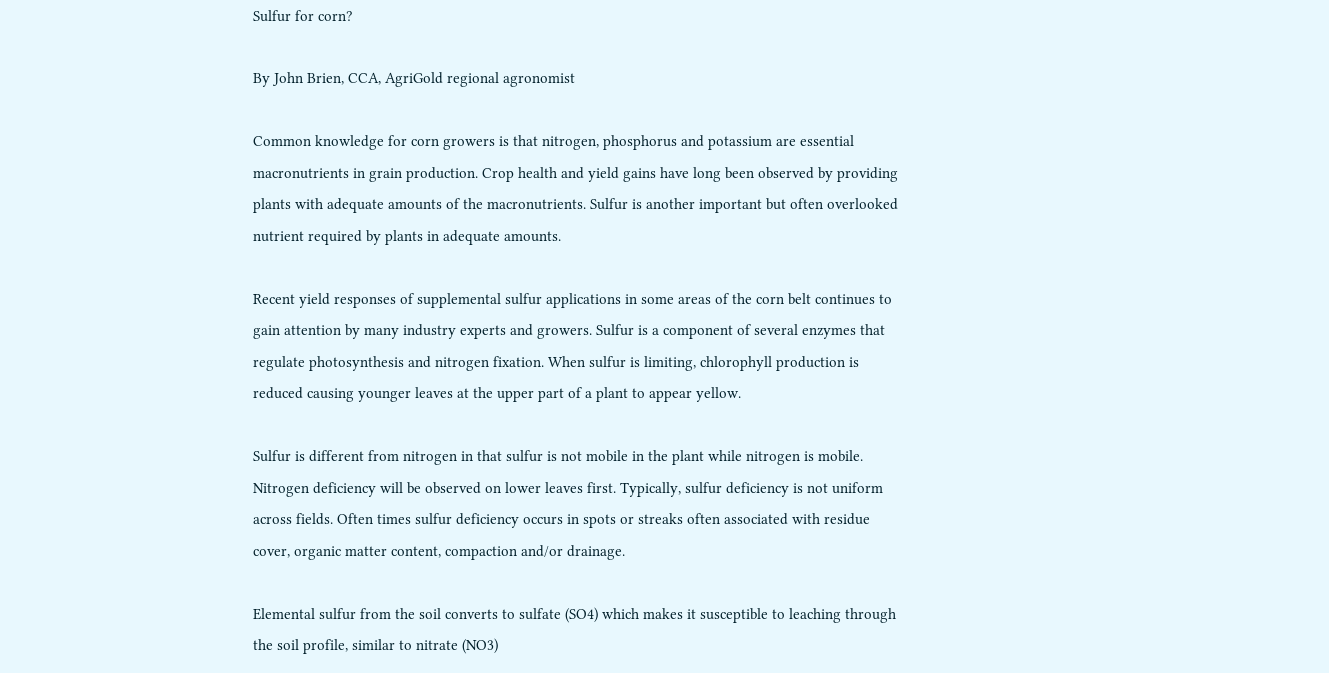Sulfur for corn?

By John Brien, CCA, AgriGold regional agronomist

Common knowledge for corn growers is that nitrogen, phosphorus and potassium are essential macronutrients in grain production. Crop health and yield gains have long been observed by providing plants with adequate amounts of the macronutrients. Sulfur is another important but often overlooked nutrient required by plants in adequate amounts.

Recent yield responses of supplemental sulfur applications in some areas of the corn belt continues to gain attention by many industry experts and growers. Sulfur is a component of several enzymes that regulate photosynthesis and nitrogen fixation. When sulfur is limiting, chlorophyll production is reduced causing younger leaves at the upper part of a plant to appear yellow.

Sulfur is different from nitrogen in that sulfur is not mobile in the plant while nitrogen is mobile. Nitrogen deficiency will be observed on lower leaves first. Typically, sulfur deficiency is not uniform across fields. Often times sulfur deficiency occurs in spots or streaks often associated with residue cover, organic matter content, compaction and/or drainage.

Elemental sulfur from the soil converts to sulfate (SO4) which makes it susceptible to leaching through the soil profile, similar to nitrate (NO3)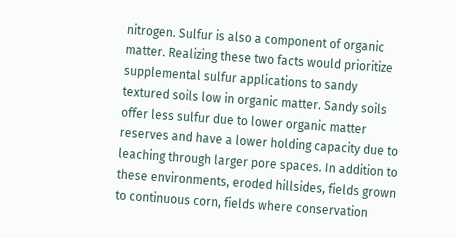nitrogen. Sulfur is also a component of organic matter. Realizing these two facts would prioritize supplemental sulfur applications to sandy textured soils low in organic matter. Sandy soils offer less sulfur due to lower organic matter reserves and have a lower holding capacity due to leaching through larger pore spaces. In addition to these environments, eroded hillsides, fields grown to continuous corn, fields where conservation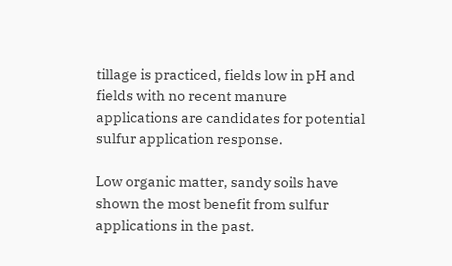tillage is practiced, fields low in pH and fields with no recent manure applications are candidates for potential sulfur application response.

Low organic matter, sandy soils have shown the most benefit from sulfur applications in the past.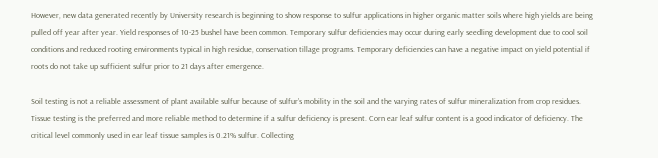However, new data generated recently by University research is beginning to show response to sulfur applications in higher organic matter soils where high yields are being pulled off year after year. Yield responses of 10-25 bushel have been common. Temporary sulfur deficiencies may occur during early seedling development due to cool soil conditions and reduced rooting environments typical in high residue, conservation tillage programs. Temporary deficiencies can have a negative impact on yield potential if roots do not take up sufficient sulfur prior to 21 days after emergence.

Soil testing is not a reliable assessment of plant available sulfur because of sulfur’s mobility in the soil and the varying rates of sulfur mineralization from crop residues. Tissue testing is the preferred and more reliable method to determine if a sulfur deficiency is present. Corn ear leaf sulfur content is a good indicator of deficiency. The critical level commonly used in ear leaf tissue samples is 0.21% sulfur. Collecting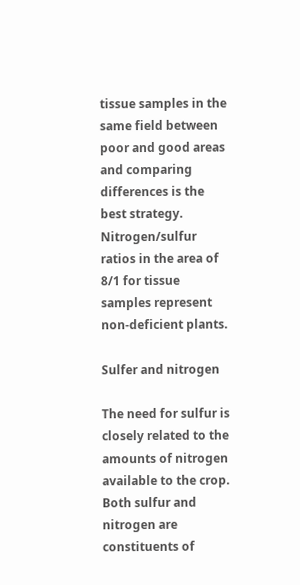tissue samples in the same field between poor and good areas and comparing differences is the best strategy. Nitrogen/sulfur ratios in the area of 8/1 for tissue samples represent non-deficient plants.

Sulfer and nitrogen

The need for sulfur is closely related to the amounts of nitrogen available to the crop. Both sulfur and nitrogen are constituents of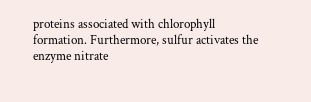proteins associated with chlorophyll formation. Furthermore, sulfur activates the enzyme nitrate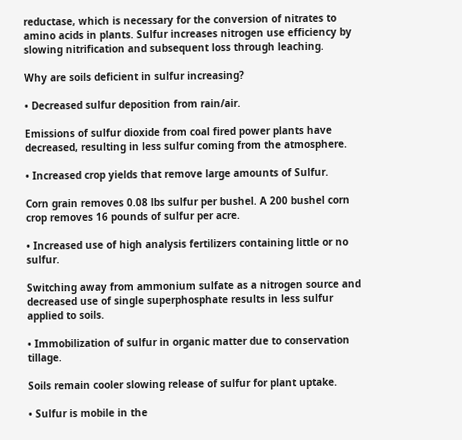reductase, which is necessary for the conversion of nitrates to amino acids in plants. Sulfur increases nitrogen use efficiency by slowing nitrification and subsequent loss through leaching.

Why are soils deficient in sulfur increasing?

• Decreased sulfur deposition from rain/air.

Emissions of sulfur dioxide from coal fired power plants have decreased, resulting in less sulfur coming from the atmosphere.

• Increased crop yields that remove large amounts of Sulfur.

Corn grain removes 0.08 lbs sulfur per bushel. A 200 bushel corn crop removes 16 pounds of sulfur per acre.

• Increased use of high analysis fertilizers containing little or no sulfur.

Switching away from ammonium sulfate as a nitrogen source and decreased use of single superphosphate results in less sulfur applied to soils.

• Immobilization of sulfur in organic matter due to conservation tillage.

Soils remain cooler slowing release of sulfur for plant uptake.

• Sulfur is mobile in the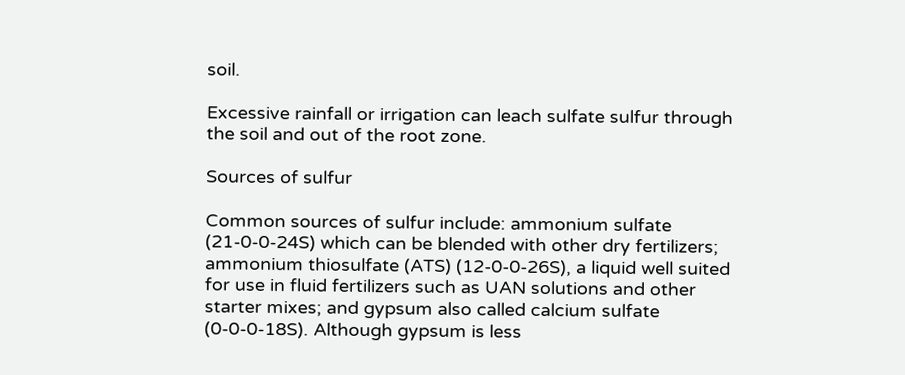soil.

Excessive rainfall or irrigation can leach sulfate sulfur through the soil and out of the root zone.

Sources of sulfur

Common sources of sulfur include: ammonium sulfate (21-0-0-24S) which can be blended with other dry fertilizers; ammonium thiosulfate (ATS) (12-0-0-26S), a liquid well suited for use in fluid fertilizers such as UAN solutions and other starter mixes; and gypsum also called calcium sulfate (0-0-0-18S). Although gypsum is less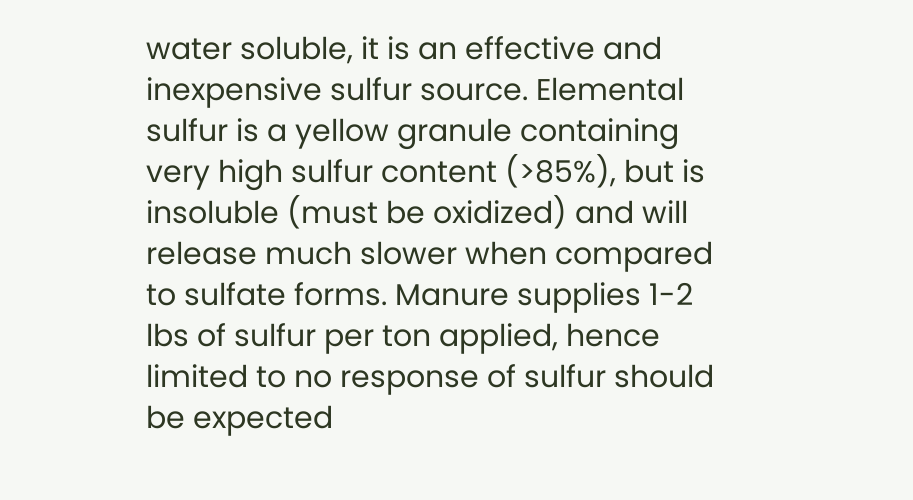water soluble, it is an effective and inexpensive sulfur source. Elemental sulfur is a yellow granule containing very high sulfur content (>85%), but is insoluble (must be oxidized) and will release much slower when compared to sulfate forms. Manure supplies 1-2 lbs of sulfur per ton applied, hence limited to no response of sulfur should be expected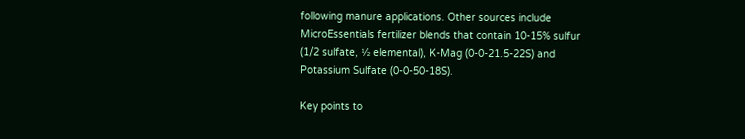following manure applications. Other sources include MicroEssentials fertilizer blends that contain 10-15% sulfur (1/2 sulfate, ½ elemental), K-Mag (0-0-21.5-22S) and Potassium Sulfate (0-0-50-18S).

Key points to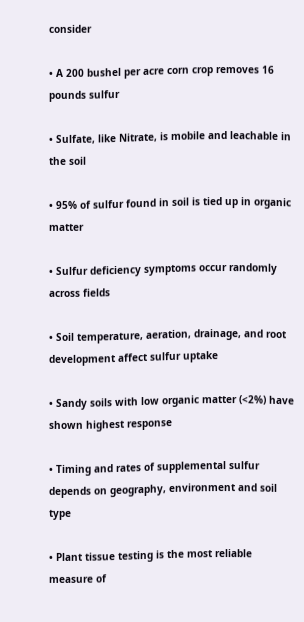consider

• A 200 bushel per acre corn crop removes 16 pounds sulfur

• Sulfate, like Nitrate, is mobile and leachable in the soil

• 95% of sulfur found in soil is tied up in organic matter

• Sulfur deficiency symptoms occur randomly across fields

• Soil temperature, aeration, drainage, and root development affect sulfur uptake

• Sandy soils with low organic matter (<2%) have shown highest response

• Timing and rates of supplemental sulfur depends on geography, environment and soil type

• Plant tissue testing is the most reliable measure of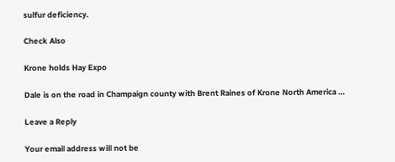sulfur deficiency.

Check Also

Krone holds Hay Expo

Dale is on the road in Champaign county with Brent Raines of Krone North America …

Leave a Reply

Your email address will not be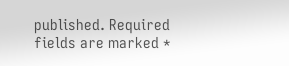published. Required fields are marked *